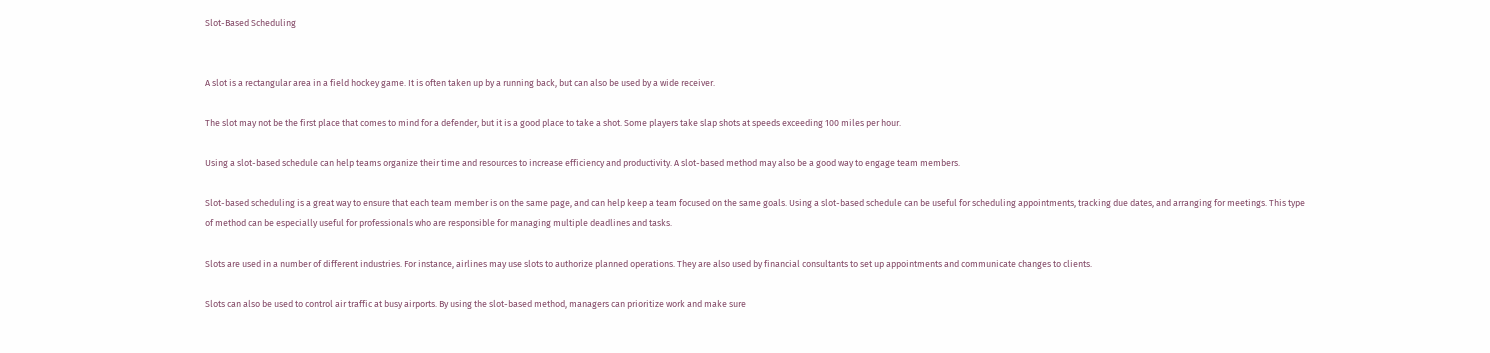Slot-Based Scheduling


A slot is a rectangular area in a field hockey game. It is often taken up by a running back, but can also be used by a wide receiver.

The slot may not be the first place that comes to mind for a defender, but it is a good place to take a shot. Some players take slap shots at speeds exceeding 100 miles per hour.

Using a slot-based schedule can help teams organize their time and resources to increase efficiency and productivity. A slot-based method may also be a good way to engage team members.

Slot-based scheduling is a great way to ensure that each team member is on the same page, and can help keep a team focused on the same goals. Using a slot-based schedule can be useful for scheduling appointments, tracking due dates, and arranging for meetings. This type of method can be especially useful for professionals who are responsible for managing multiple deadlines and tasks.

Slots are used in a number of different industries. For instance, airlines may use slots to authorize planned operations. They are also used by financial consultants to set up appointments and communicate changes to clients.

Slots can also be used to control air traffic at busy airports. By using the slot-based method, managers can prioritize work and make sure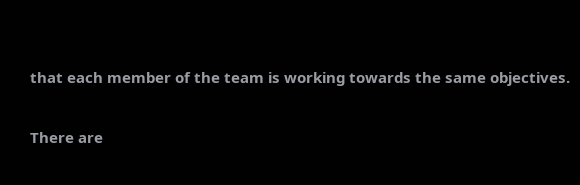that each member of the team is working towards the same objectives.

There are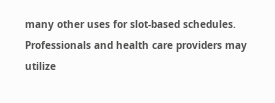many other uses for slot-based schedules. Professionals and health care providers may utilize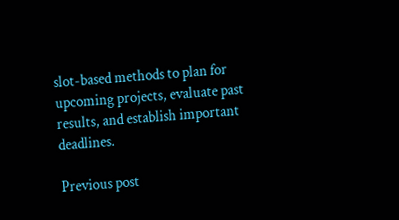slot-based methods to plan for upcoming projects, evaluate past results, and establish important deadlines.

Previous post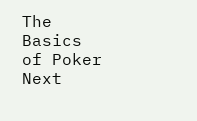The Basics of Poker
Next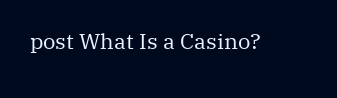post What Is a Casino?